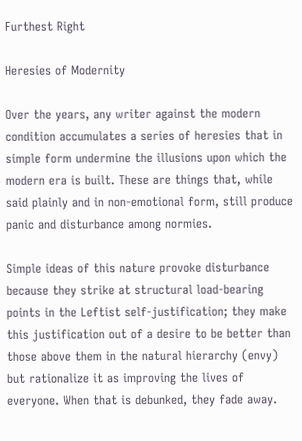Furthest Right

Heresies of Modernity

Over the years, any writer against the modern condition accumulates a series of heresies that in simple form undermine the illusions upon which the modern era is built. These are things that, while said plainly and in non-emotional form, still produce panic and disturbance among normies.

Simple ideas of this nature provoke disturbance because they strike at structural load-bearing points in the Leftist self-justification; they make this justification out of a desire to be better than those above them in the natural hierarchy (envy) but rationalize it as improving the lives of everyone. When that is debunked, they fade away.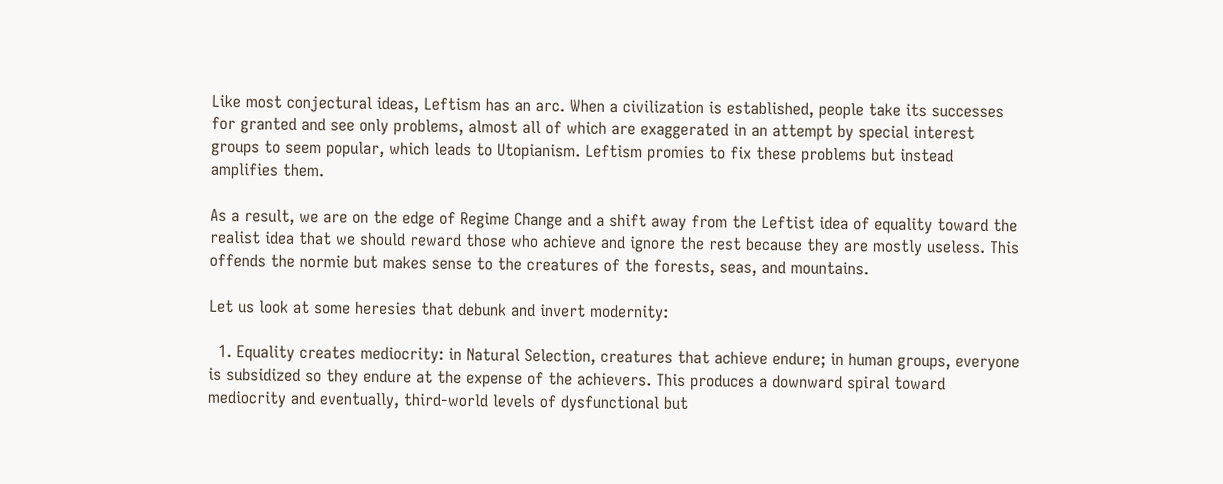Like most conjectural ideas, Leftism has an arc. When a civilization is established, people take its successes for granted and see only problems, almost all of which are exaggerated in an attempt by special interest groups to seem popular, which leads to Utopianism. Leftism promies to fix these problems but instead amplifies them.

As a result, we are on the edge of Regime Change and a shift away from the Leftist idea of equality toward the realist idea that we should reward those who achieve and ignore the rest because they are mostly useless. This offends the normie but makes sense to the creatures of the forests, seas, and mountains.

Let us look at some heresies that debunk and invert modernity:

  1. Equality creates mediocrity: in Natural Selection, creatures that achieve endure; in human groups, everyone is subsidized so they endure at the expense of the achievers. This produces a downward spiral toward mediocrity and eventually, third-world levels of dysfunctional but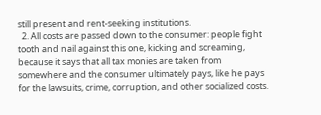still present and rent-seeking institutions.
  2. All costs are passed down to the consumer: people fight tooth and nail against this one, kicking and screaming, because it says that all tax monies are taken from somewhere and the consumer ultimately pays, like he pays for the lawsuits, crime, corruption, and other socialized costs.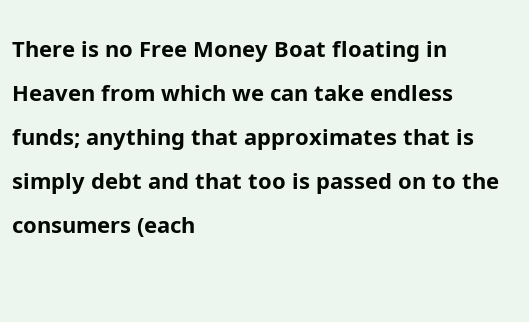There is no Free Money Boat floating in Heaven from which we can take endless funds; anything that approximates that is simply debt and that too is passed on to the consumers (each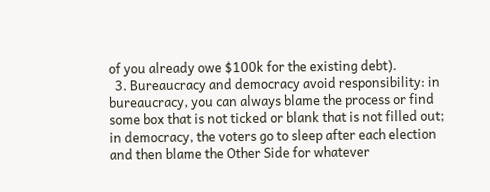of you already owe $100k for the existing debt).
  3. Bureaucracy and democracy avoid responsibility: in bureaucracy, you can always blame the process or find some box that is not ticked or blank that is not filled out; in democracy, the voters go to sleep after each election and then blame the Other Side for whatever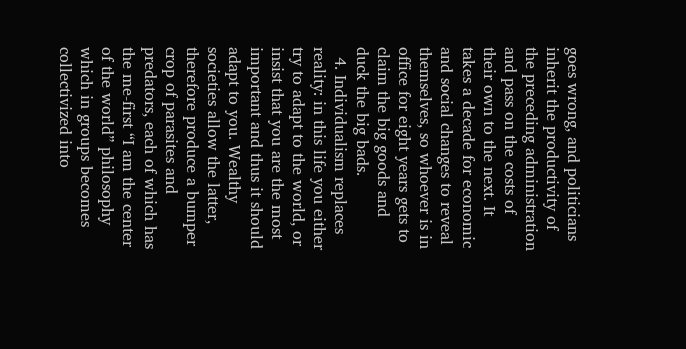goes wrong, and politicians inherit the productivity of the preceding administration and pass on the costs of their own to the next. It takes a decade for economic and social changes to reveal themselves, so whoever is in office for eight years gets to claim the big goods and duck the big bads.
  4. Individualism replaces reality: in this life you either try to adapt to the world, or insist that you are the most important and thus it should adapt to you. Wealthy societies allow the latter, therefore produce a bumper crop of parasites and predators, each of which has the me-first “I am the center of the world” philosophy which in groups becomes collectivized into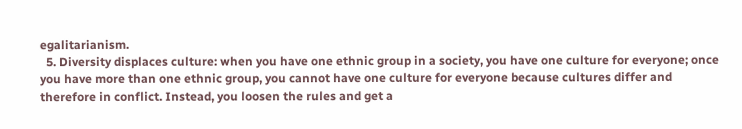egalitarianism.
  5. Diversity displaces culture: when you have one ethnic group in a society, you have one culture for everyone; once you have more than one ethnic group, you cannot have one culture for everyone because cultures differ and therefore in conflict. Instead, you loosen the rules and get a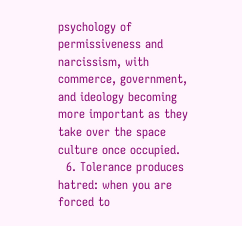psychology of permissiveness and narcissism, with commerce, government, and ideology becoming more important as they take over the space culture once occupied.
  6. Tolerance produces hatred: when you are forced to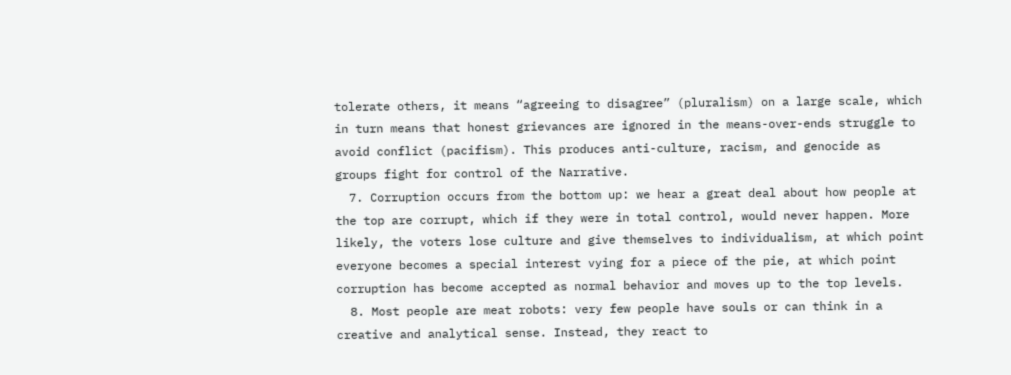tolerate others, it means “agreeing to disagree” (pluralism) on a large scale, which in turn means that honest grievances are ignored in the means-over-ends struggle to avoid conflict (pacifism). This produces anti-culture, racism, and genocide as groups fight for control of the Narrative.
  7. Corruption occurs from the bottom up: we hear a great deal about how people at the top are corrupt, which if they were in total control, would never happen. More likely, the voters lose culture and give themselves to individualism, at which point everyone becomes a special interest vying for a piece of the pie, at which point corruption has become accepted as normal behavior and moves up to the top levels.
  8. Most people are meat robots: very few people have souls or can think in a creative and analytical sense. Instead, they react to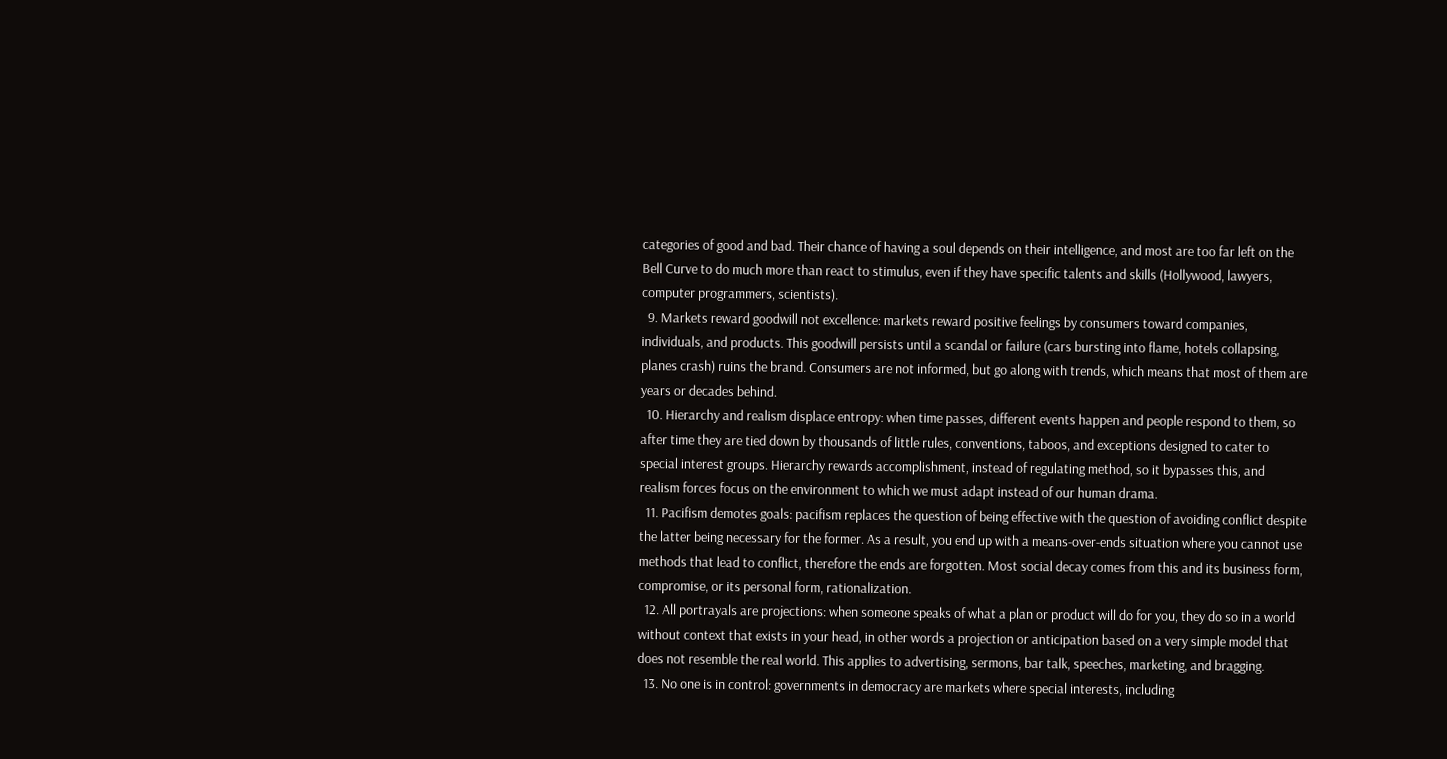categories of good and bad. Their chance of having a soul depends on their intelligence, and most are too far left on the Bell Curve to do much more than react to stimulus, even if they have specific talents and skills (Hollywood, lawyers, computer programmers, scientists).
  9. Markets reward goodwill not excellence: markets reward positive feelings by consumers toward companies, individuals, and products. This goodwill persists until a scandal or failure (cars bursting into flame, hotels collapsing, planes crash) ruins the brand. Consumers are not informed, but go along with trends, which means that most of them are years or decades behind.
  10. Hierarchy and realism displace entropy: when time passes, different events happen and people respond to them, so after time they are tied down by thousands of little rules, conventions, taboos, and exceptions designed to cater to special interest groups. Hierarchy rewards accomplishment, instead of regulating method, so it bypasses this, and realism forces focus on the environment to which we must adapt instead of our human drama.
  11. Pacifism demotes goals: pacifism replaces the question of being effective with the question of avoiding conflict despite the latter being necessary for the former. As a result, you end up with a means-over-ends situation where you cannot use methods that lead to conflict, therefore the ends are forgotten. Most social decay comes from this and its business form, compromise, or its personal form, rationalization.
  12. All portrayals are projections: when someone speaks of what a plan or product will do for you, they do so in a world without context that exists in your head, in other words a projection or anticipation based on a very simple model that does not resemble the real world. This applies to advertising, sermons, bar talk, speeches, marketing, and bragging.
  13. No one is in control: governments in democracy are markets where special interests, including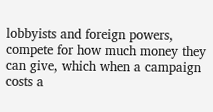lobbyists and foreign powers, compete for how much money they can give, which when a campaign costs a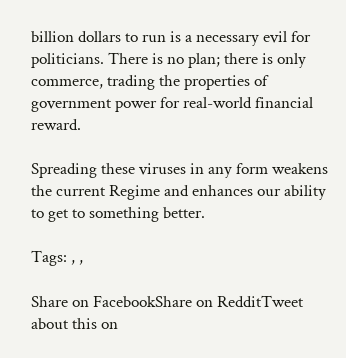billion dollars to run is a necessary evil for politicians. There is no plan; there is only commerce, trading the properties of government power for real-world financial reward.

Spreading these viruses in any form weakens the current Regime and enhances our ability to get to something better.

Tags: , ,

Share on FacebookShare on RedditTweet about this on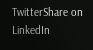TwitterShare on LinkedIn